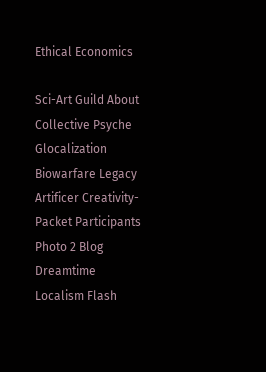Ethical Economics

Sci-Art Guild About Collective Psyche Glocalization Biowarfare Legacy Artificer Creativity-Packet Participants Photo 2 Blog Dreamtime Localism Flash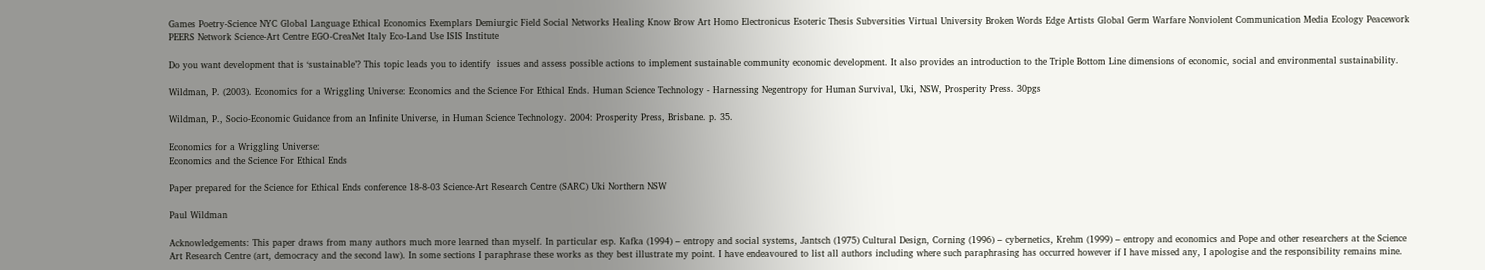Games Poetry-Science NYC Global Language Ethical Economics Exemplars Demiurgic Field Social Networks Healing Know Brow Art Homo Electronicus Esoteric Thesis Subversities Virtual University Broken Words Edge Artists Global Germ Warfare Nonviolent Communication Media Ecology Peacework PEERS Network Science-Art Centre EGO-CreaNet Italy Eco-Land Use ISIS Institute

Do you want development that is ‘sustainable’? This topic leads you to identify  issues and assess possible actions to implement sustainable community economic development. It also provides an introduction to the Triple Bottom Line dimensions of economic, social and environmental sustainability.

Wildman, P. (2003). Economics for a Wriggling Universe: Economics and the Science For Ethical Ends. Human Science Technology - Harnessing Negentropy for Human Survival, Uki, NSW, Prosperity Press. 30pgs

Wildman, P., Socio-Economic Guidance from an Infinite Universe, in Human Science Technology. 2004: Prosperity Press, Brisbane. p. 35.

Economics for a Wriggling Universe:
Economics and the Science For Ethical Ends

Paper prepared for the Science for Ethical Ends conference 18-8-03 Science-Art Research Centre (SARC) Uki Northern NSW

Paul Wildman

Acknowledgements: This paper draws from many authors much more learned than myself. In particular esp. Kafka (1994) – entropy and social systems, Jantsch (1975) Cultural Design, Corning (1996) – cybernetics, Krehm (1999) – entropy and economics and Pope and other researchers at the Science Art Research Centre (art, democracy and the second law). In some sections I paraphrase these works as they best illustrate my point. I have endeavoured to list all authors including where such paraphrasing has occurred however if I have missed any, I apologise and the responsibility remains mine.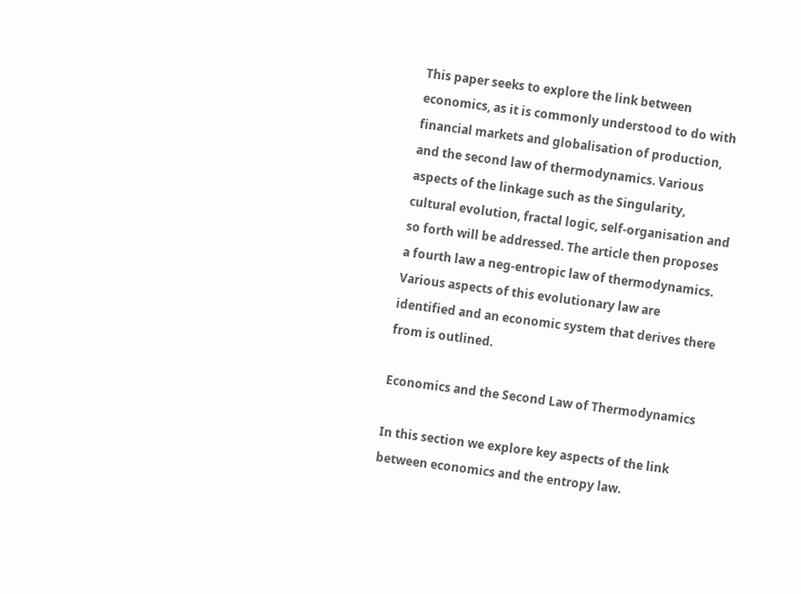This paper seeks to explore the link between economics, as it is commonly understood to do with financial markets and globalisation of production, and the second law of thermodynamics. Various aspects of the linkage such as the Singularity, cultural evolution, fractal logic, self-organisation and so forth will be addressed. The article then proposes a fourth law a neg-entropic law of thermodynamics. Various aspects of this evolutionary law are identified and an economic system that derives there from is outlined.

Economics and the Second Law of Thermodynamics

In this section we explore key aspects of the link between economics and the entropy law.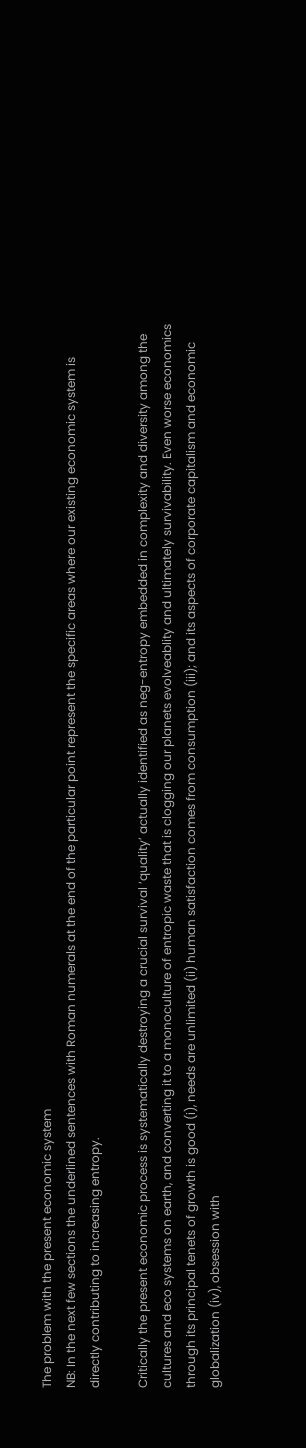The problem with the present economic system
NB: In the next few sections the underlined sentences with Roman numerals at the end of the particular point represent the specific areas where our existing economic system is directly contributing to increasing entropy.

Critically the present economic process is systematically destroying a crucial survival ‘quality’ actually identified as neg-entropy embedded in complexity and diversity among the cultures and eco systems on earth, and converting it to a monoculture of entropic waste that is clogging our planets evolveablity and ultimately survivability. Even worse economics through its principal tenets of growth is good (i), needs are unlimited (ii) human satisfaction comes from consumption (iii); and its aspects of corporate capitalism and economic globalization (iv), obsession with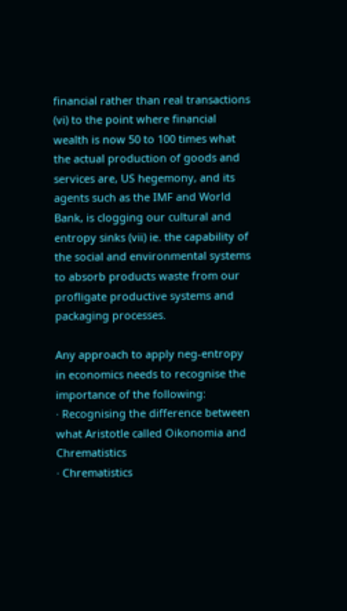financial rather than real transactions (vi) to the point where financial wealth is now 50 to 100 times what the actual production of goods and services are, US hegemony, and its agents such as the IMF and World Bank, is clogging our cultural and entropy sinks (vii) ie. the capability of the social and environmental systems to absorb products waste from our profligate productive systems and packaging processes.

Any approach to apply neg-entropy in economics needs to recognise the importance of the following:
· Recognising the difference between what Aristotle called Oikonomia and Chrematistics
· Chrematistics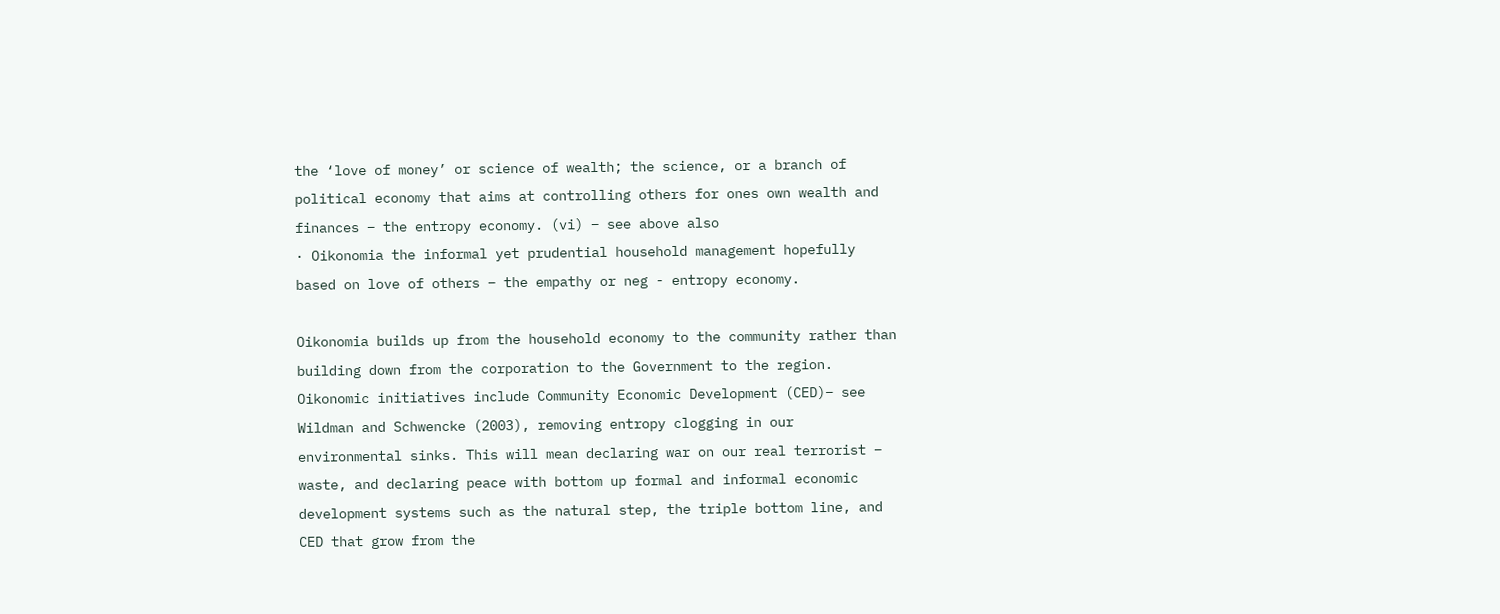the ‘love of money’ or science of wealth; the science, or a branch of political economy that aims at controlling others for ones own wealth and finances – the entropy economy. (vi) – see above also
· Oikonomia the informal yet prudential household management hopefully based on love of others – the empathy or neg - entropy economy.

Oikonomia builds up from the household economy to the community rather than building down from the corporation to the Government to the region. Oikonomic initiatives include Community Economic Development (CED)– see Wildman and Schwencke (2003), removing entropy clogging in our environmental sinks. This will mean declaring war on our real terrorist – waste, and declaring peace with bottom up formal and informal economic development systems such as the natural step, the triple bottom line, and CED that grow from the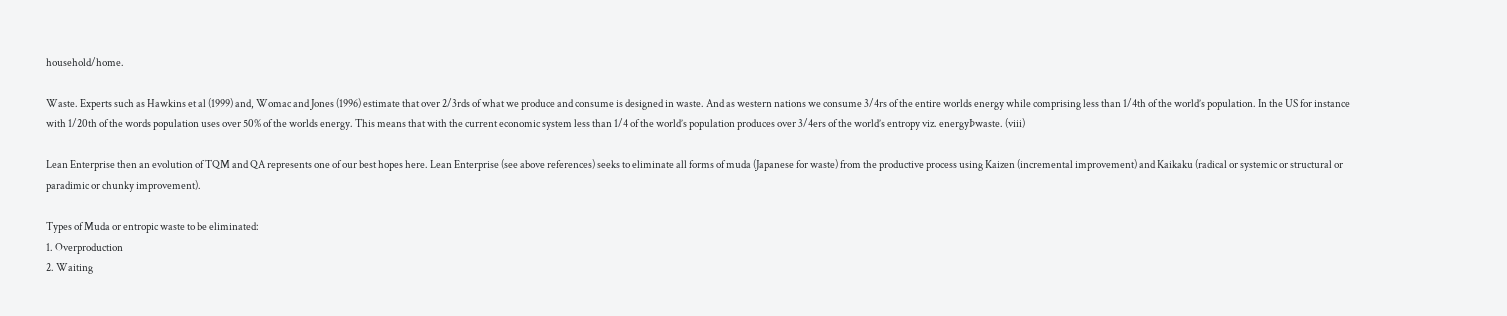household/home.

Waste. Experts such as Hawkins et al (1999) and, Womac and Jones (1996) estimate that over 2/3rds of what we produce and consume is designed in waste. And as western nations we consume 3/4rs of the entire worlds energy while comprising less than 1/4th of the world’s population. In the US for instance with 1/20th of the words population uses over 50% of the worlds energy. This means that with the current economic system less than 1/4 of the world’s population produces over 3/4ers of the world’s entropy viz. energyÞwaste. (viii)

Lean Enterprise then an evolution of TQM and QA represents one of our best hopes here. Lean Enterprise (see above references) seeks to eliminate all forms of muda (Japanese for waste) from the productive process using Kaizen (incremental improvement) and Kaikaku (radical or systemic or structural or paradimic or chunky improvement).

Types of Muda or entropic waste to be eliminated:
1. Overproduction
2. Waiting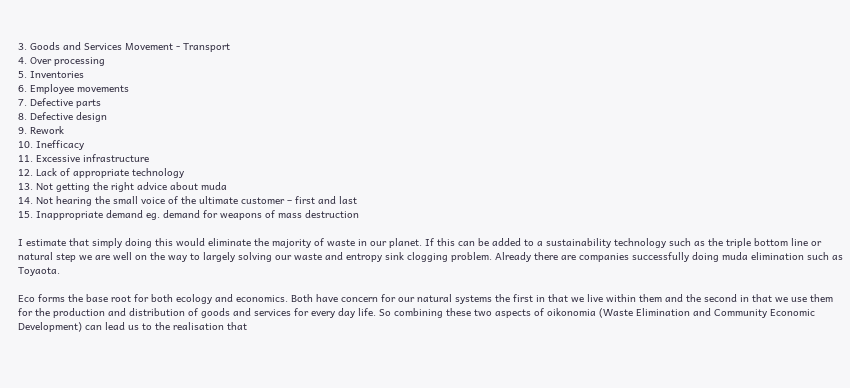3. Goods and Services Movement - Transport
4. Over processing
5. Inventories
6. Employee movements
7. Defective parts
8. Defective design
9. Rework
10. Inefficacy
11. Excessive infrastructure
12. Lack of appropriate technology
13. Not getting the right advice about muda
14. Not hearing the small voice of the ultimate customer – first and last
15. Inappropriate demand eg. demand for weapons of mass destruction

I estimate that simply doing this would eliminate the majority of waste in our planet. If this can be added to a sustainability technology such as the triple bottom line or natural step we are well on the way to largely solving our waste and entropy sink clogging problem. Already there are companies successfully doing muda elimination such as Toyaota.

Eco forms the base root for both ecology and economics. Both have concern for our natural systems the first in that we live within them and the second in that we use them for the production and distribution of goods and services for every day life. So combining these two aspects of oikonomia (Waste Elimination and Community Economic Development) can lead us to the realisation that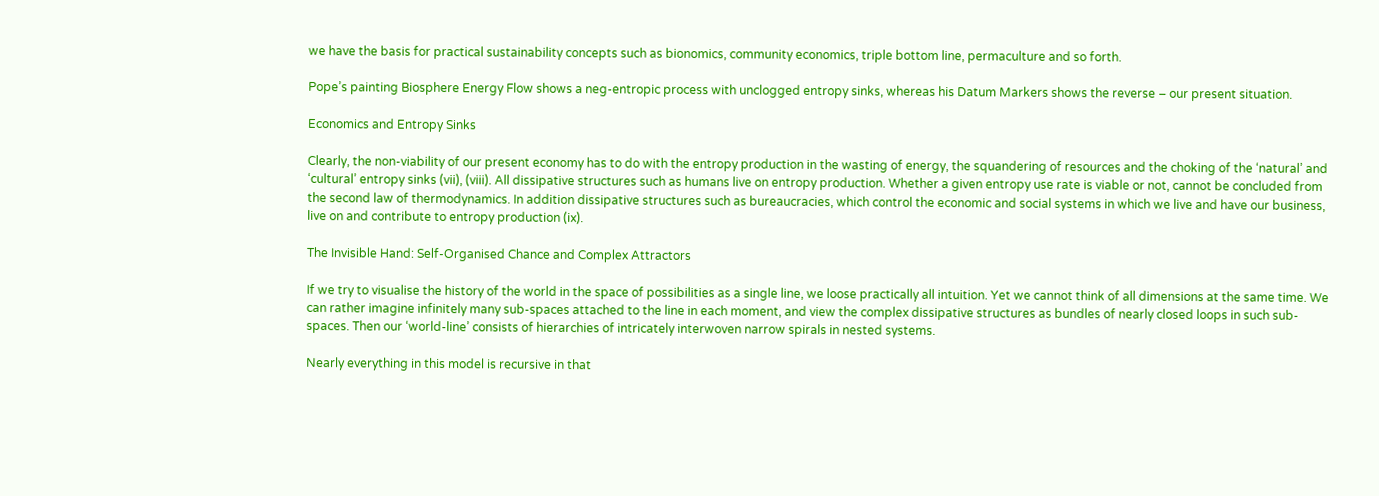we have the basis for practical sustainability concepts such as bionomics, community economics, triple bottom line, permaculture and so forth.

Pope’s painting Biosphere Energy Flow shows a neg-entropic process with unclogged entropy sinks, whereas his Datum Markers shows the reverse – our present situation.

Economics and Entropy Sinks

Clearly, the non-viability of our present economy has to do with the entropy production in the wasting of energy, the squandering of resources and the choking of the ‘natural’ and ‘cultural’ entropy sinks (vii), (viii). All dissipative structures such as humans live on entropy production. Whether a given entropy use rate is viable or not, cannot be concluded from the second law of thermodynamics. In addition dissipative structures such as bureaucracies, which control the economic and social systems in which we live and have our business, live on and contribute to entropy production (ix).

The Invisible Hand: Self-Organised Chance and Complex Attractors

If we try to visualise the history of the world in the space of possibilities as a single line, we loose practically all intuition. Yet we cannot think of all dimensions at the same time. We can rather imagine infinitely many sub-spaces attached to the line in each moment, and view the complex dissipative structures as bundles of nearly closed loops in such sub-spaces. Then our ‘world-line’ consists of hierarchies of intricately interwoven narrow spirals in nested systems.

Nearly everything in this model is recursive in that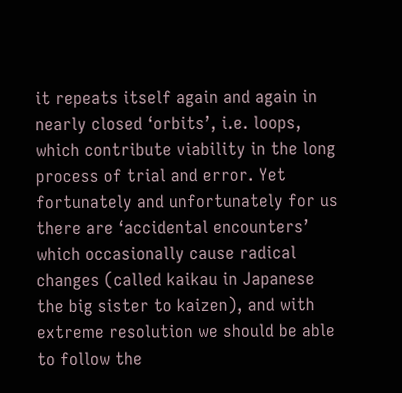it repeats itself again and again in nearly closed ‘orbits’, i.e. loops, which contribute viability in the long process of trial and error. Yet fortunately and unfortunately for us there are ‘accidental encounters’ which occasionally cause radical changes (called kaikau in Japanese the big sister to kaizen), and with extreme resolution we should be able to follow the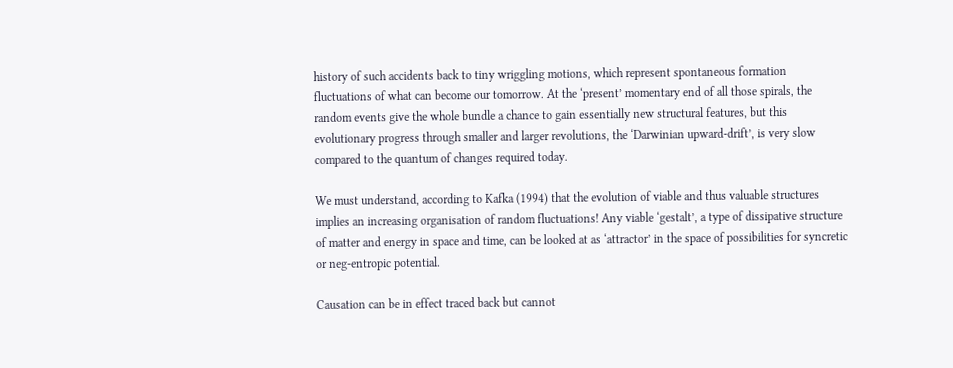history of such accidents back to tiny wriggling motions, which represent spontaneous formation fluctuations of what can become our tomorrow. At the ‘present’ momentary end of all those spirals, the random events give the whole bundle a chance to gain essentially new structural features, but this evolutionary progress through smaller and larger revolutions, the ‘Darwinian upward-drift’, is very slow compared to the quantum of changes required today.

We must understand, according to Kafka (1994) that the evolution of viable and thus valuable structures implies an increasing organisation of random fluctuations! Any viable ‘gestalt’, a type of dissipative structure of matter and energy in space and time, can be looked at as ‘attractor’ in the space of possibilities for syncretic or neg-entropic potential.

Causation can be in effect traced back but cannot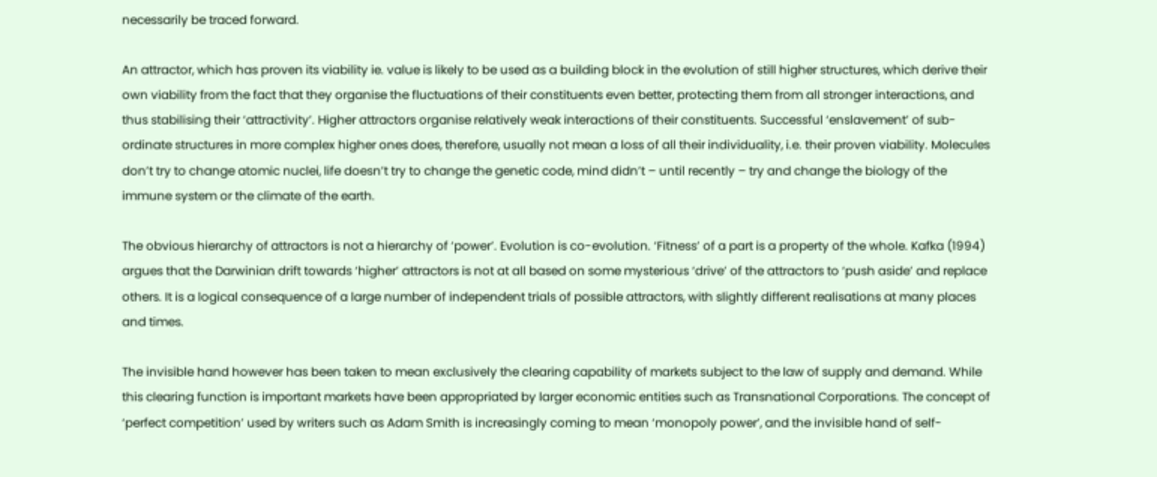necessarily be traced forward.

An attractor, which has proven its viability ie. value is likely to be used as a building block in the evolution of still higher structures, which derive their own viability from the fact that they organise the fluctuations of their constituents even better, protecting them from all stronger interactions, and thus stabilising their ‘attractivity’. Higher attractors organise relatively weak interactions of their constituents. Successful ‘enslavement’ of sub-ordinate structures in more complex higher ones does, therefore, usually not mean a loss of all their individuality, i.e. their proven viability. Molecules don’t try to change atomic nuclei, life doesn’t try to change the genetic code, mind didn’t – until recently – try and change the biology of the immune system or the climate of the earth.

The obvious hierarchy of attractors is not a hierarchy of ‘power’. Evolution is co-evolution. ‘Fitness’ of a part is a property of the whole. Kafka (1994) argues that the Darwinian drift towards ‘higher’ attractors is not at all based on some mysterious ‘drive’ of the attractors to ‘push aside’ and replace others. It is a logical consequence of a large number of independent trials of possible attractors, with slightly different realisations at many places and times.

The invisible hand however has been taken to mean exclusively the clearing capability of markets subject to the law of supply and demand. While this clearing function is important markets have been appropriated by larger economic entities such as Transnational Corporations. The concept of ‘perfect competition’ used by writers such as Adam Smith is increasingly coming to mean ‘monopoly power’, and the invisible hand of self-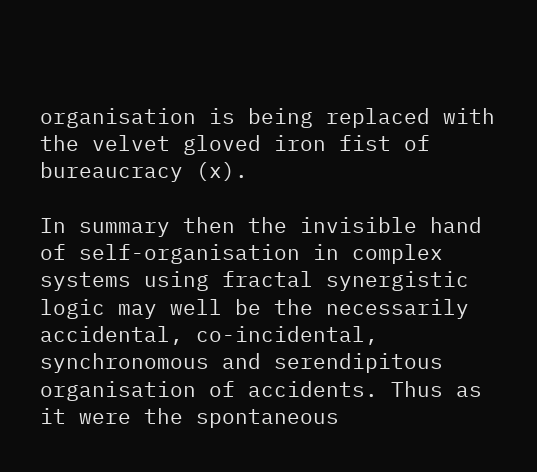organisation is being replaced with the velvet gloved iron fist of bureaucracy (x).

In summary then the invisible hand of self-organisation in complex systems using fractal synergistic logic may well be the necessarily accidental, co-incidental, synchronomous and serendipitous organisation of accidents. Thus as it were the spontaneous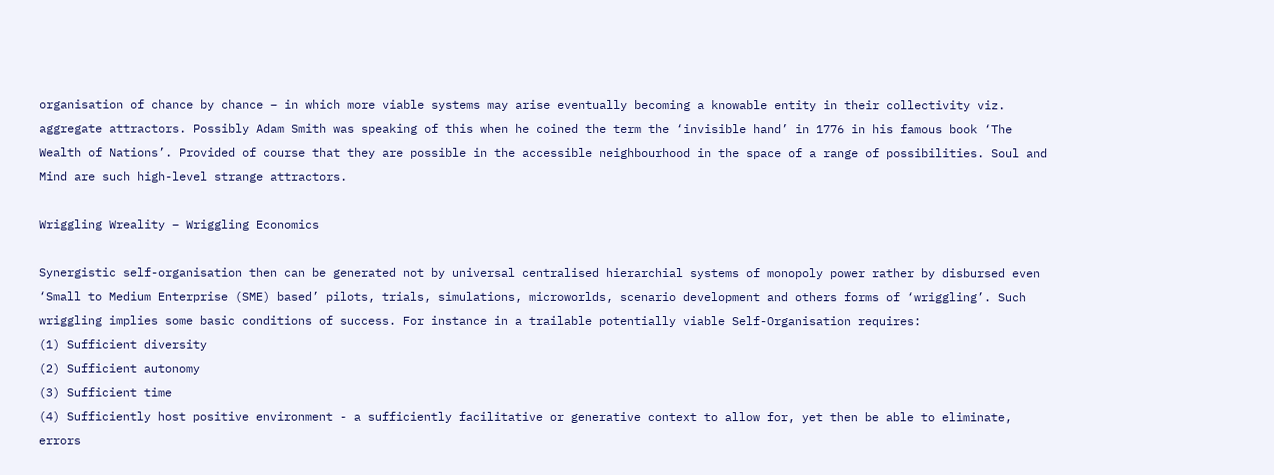organisation of chance by chance – in which more viable systems may arise eventually becoming a knowable entity in their collectivity viz. aggregate attractors. Possibly Adam Smith was speaking of this when he coined the term the ‘invisible hand’ in 1776 in his famous book ‘The Wealth of Nations’. Provided of course that they are possible in the accessible neighbourhood in the space of a range of possibilities. Soul and Mind are such high-level strange attractors.

Wriggling Wreality – Wriggling Economics

Synergistic self-organisation then can be generated not by universal centralised hierarchial systems of monopoly power rather by disbursed even ‘Small to Medium Enterprise (SME) based’ pilots, trials, simulations, microworlds, scenario development and others forms of ‘wriggling’. Such wriggling implies some basic conditions of success. For instance in a trailable potentially viable Self-Organisation requires:
(1) Sufficient diversity
(2) Sufficient autonomy
(3) Sufficient time
(4) Sufficiently host positive environment - a sufficiently facilitative or generative context to allow for, yet then be able to eliminate, errors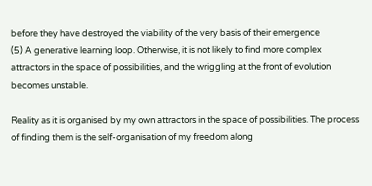before they have destroyed the viability of the very basis of their emergence
(5) A generative learning loop. Otherwise, it is not likely to find more complex attractors in the space of possibilities, and the wriggling at the front of evolution becomes unstable.

Reality as it is organised by my own attractors in the space of possibilities. The process of finding them is the self-organisation of my freedom along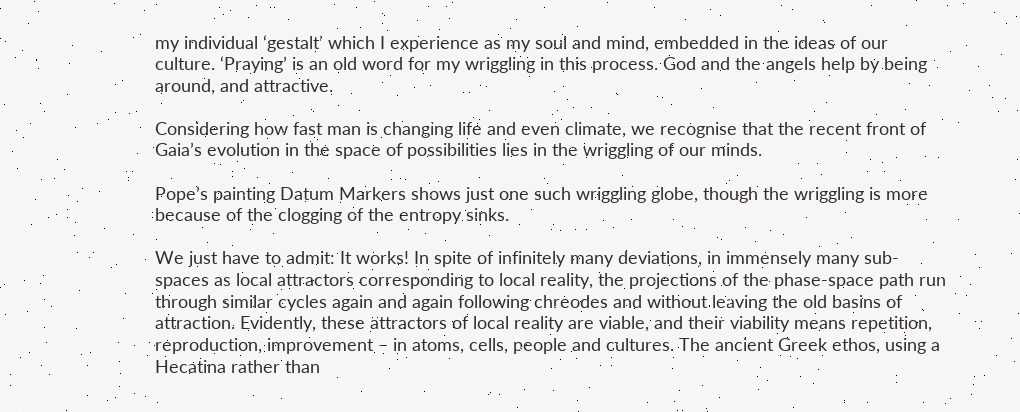my individual ‘gestalt’ which I experience as my soul and mind, embedded in the ideas of our culture. ‘Praying’ is an old word for my wriggling in this process. God and the angels help by being around, and attractive.

Considering how fast man is changing life and even climate, we recognise that the recent front of Gaia’s evolution in the space of possibilities lies in the wriggling of our minds.

Pope’s painting Datum Markers shows just one such wriggling globe, though the wriggling is more because of the clogging of the entropy sinks.

We just have to admit: It works! In spite of infinitely many deviations, in immensely many sub-spaces as local attractors corresponding to local reality, the projections of the phase-space path run through similar cycles again and again following chreodes and without leaving the old basins of attraction. Evidently, these attractors of local reality are viable, and their viability means repetition, reproduction, improvement – in atoms, cells, people and cultures. The ancient Greek ethos, using a Hecatina rather than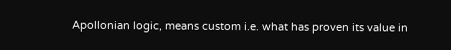Apollonian logic, means custom i.e. what has proven its value in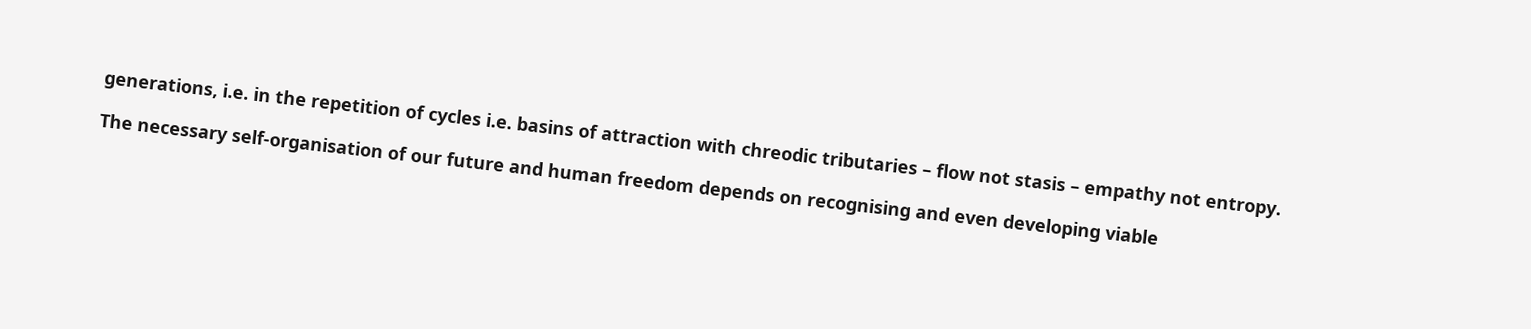generations, i.e. in the repetition of cycles i.e. basins of attraction with chreodic tributaries – flow not stasis – empathy not entropy.

The necessary self-organisation of our future and human freedom depends on recognising and even developing viable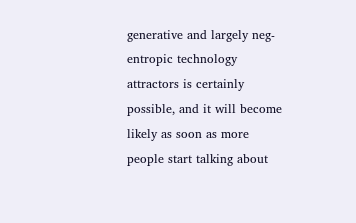generative and largely neg-entropic technology attractors is certainly possible, and it will become likely as soon as more people start talking about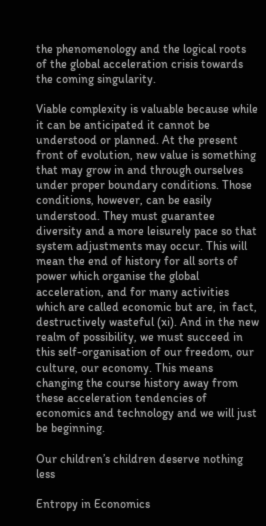the phenomenology and the logical roots of the global acceleration crisis towards the coming singularity.

Viable complexity is valuable because while it can be anticipated it cannot be understood or planned. At the present front of evolution, new value is something that may grow in and through ourselves under proper boundary conditions. Those conditions, however, can be easily understood. They must guarantee diversity and a more leisurely pace so that system adjustments may occur. This will mean the end of history for all sorts of power which organise the global acceleration, and for many activities which are called economic but are, in fact, destructively wasteful (xi). And in the new realm of possibility, we must succeed in this self-organisation of our freedom, our culture, our economy. This means changing the course history away from these acceleration tendencies of economics and technology and we will just be beginning.

Our children’s children deserve nothing less

Entropy in Economics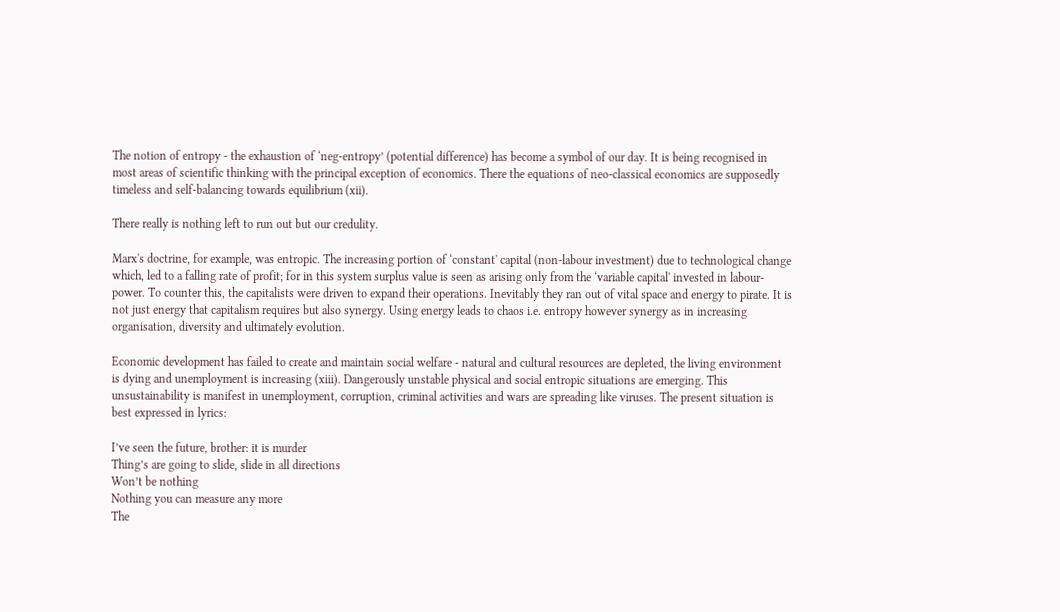The notion of entropy - the exhaustion of ‘neg-entropy’ (potential difference) has become a symbol of our day. It is being recognised in most areas of scientific thinking with the principal exception of economics. There the equations of neo-classical economics are supposedly timeless and self-balancing towards equilibrium (xii).

There really is nothing left to run out but our credulity.

Marx's doctrine, for example, was entropic. The increasing portion of ‘constant' capital (non-labour investment) due to technological change which, led to a falling rate of profit; for in this system surplus value is seen as arising only from the ‘variable capital' invested in labour-power. To counter this, the capitalists were driven to expand their operations. Inevitably they ran out of vital space and energy to pirate. It is not just energy that capitalism requires but also synergy. Using energy leads to chaos i.e. entropy however synergy as in increasing organisation, diversity and ultimately evolution.

Economic development has failed to create and maintain social welfare - natural and cultural resources are depleted, the living environment is dying and unemployment is increasing (xiii). Dangerously unstable physical and social entropic situations are emerging. This unsustainability is manifest in unemployment, corruption, criminal activities and wars are spreading like viruses. The present situation is best expressed in lyrics:

I’ve seen the future, brother: it is murder
Thing’s are going to slide, slide in all directions
Won’t be nothing
Nothing you can measure any more
The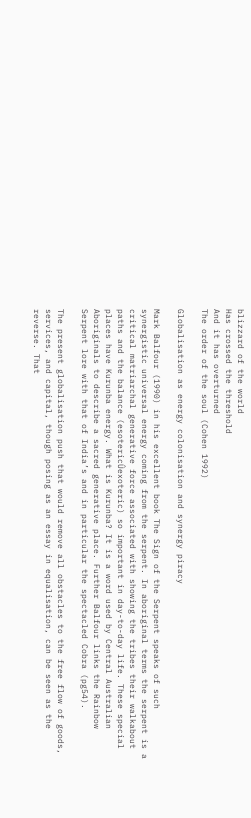blizzard of the world
Has crossed the threshold
And it has overturned
The order of the soul (Cohen 1992)

Globalisation as energy colonisation and synergy piracy

Mark Balfour (1990) in his excellent book The Sign of the Serpent speaks of such synergistic universal energy coming from the serpent. In aboriginal terms the serpent is a critical matriarchal generative force associated with showing the tribes their walkabout paths and the balance (esotericÛexoteric) so important in day-to-day life. These special places have Kurunba energy. What is Kurunba? It is a word used by Central Australian Aboriginals to describe a sacred generative place. Further Balfour links the Rainbow Serpent lore with that of India’s and in particular the spectacled Cobra (pg54).

The present globalisation push that would remove all obstacles to the free flow of goods, services, and capital, though posing as an essay in equalisation, can be seen as the reverse. That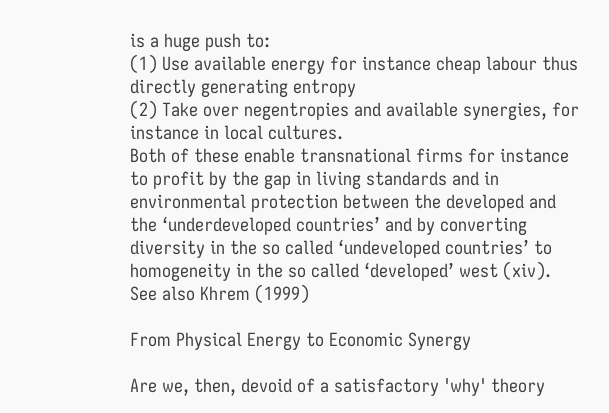is a huge push to:
(1) Use available energy for instance cheap labour thus directly generating entropy
(2) Take over negentropies and available synergies, for instance in local cultures.
Both of these enable transnational firms for instance to profit by the gap in living standards and in environmental protection between the developed and the ‘underdeveloped countries’ and by converting diversity in the so called ‘undeveloped countries’ to homogeneity in the so called ‘developed’ west (xiv). See also Khrem (1999)

From Physical Energy to Economic Synergy

Are we, then, devoid of a satisfactory 'why' theory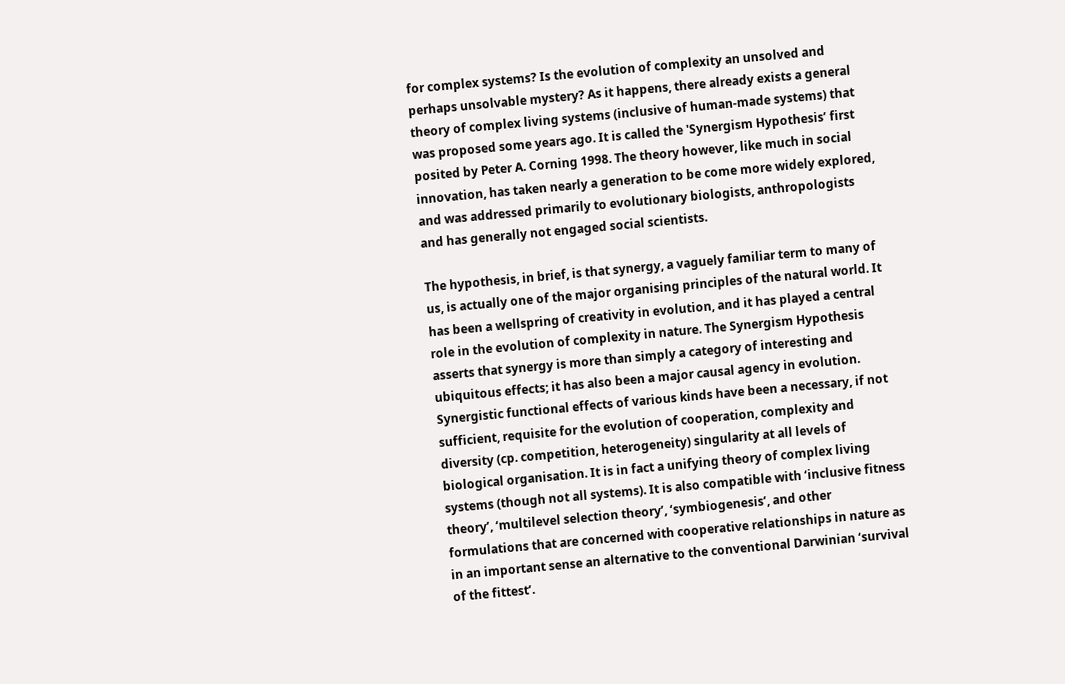for complex systems? Is the evolution of complexity an unsolved and perhaps unsolvable mystery? As it happens, there already exists a general theory of complex living systems (inclusive of human-made systems) that was proposed some years ago. It is called the 'Synergism Hypothesis’ first posited by Peter A. Corning 1998. The theory however, like much in social innovation, has taken nearly a generation to be come more widely explored, and was addressed primarily to evolutionary biologists, anthropologists and has generally not engaged social scientists.

The hypothesis, in brief, is that synergy, a vaguely familiar term to many of us, is actually one of the major organising principles of the natural world. It has been a wellspring of creativity in evolution, and it has played a central role in the evolution of complexity in nature. The Synergism Hypothesis asserts that synergy is more than simply a category of interesting and ubiquitous effects; it has also been a major causal agency in evolution. Synergistic functional effects of various kinds have been a necessary, if not sufficient, requisite for the evolution of cooperation, complexity and diversity (cp. competition, heterogeneity) singularity at all levels of biological organisation. It is in fact a unifying theory of complex living systems (though not all systems). It is also compatible with ‘inclusive fitness theory’, ‘multilevel selection theory’, ‘symbiogenesis’, and other formulations that are concerned with cooperative relationships in nature as in an important sense an alternative to the conventional Darwinian ‘survival of the fittest’.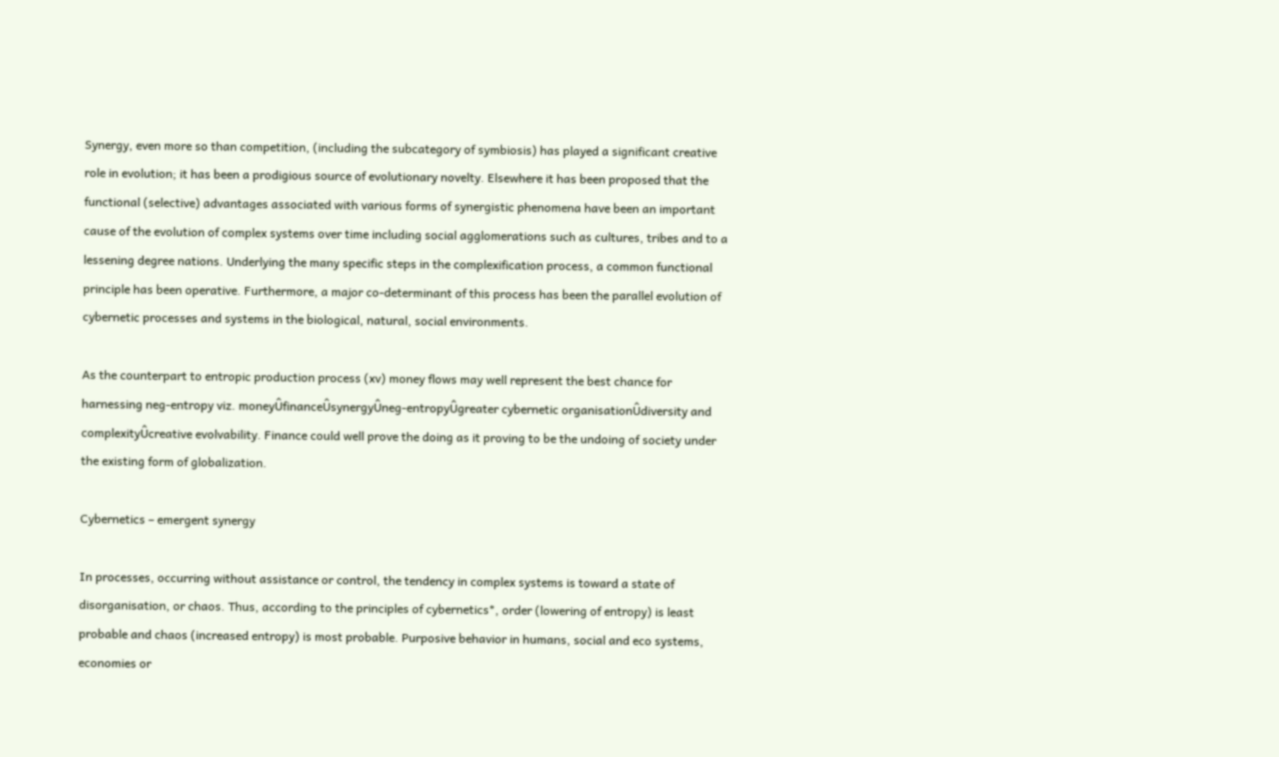Synergy, even more so than competition, (including the subcategory of symbiosis) has played a significant creative role in evolution; it has been a prodigious source of evolutionary novelty. Elsewhere it has been proposed that the functional (selective) advantages associated with various forms of synergistic phenomena have been an important cause of the evolution of complex systems over time including social agglomerations such as cultures, tribes and to a lessening degree nations. Underlying the many specific steps in the complexification process, a common functional principle has been operative. Furthermore, a major co-determinant of this process has been the parallel evolution of cybernetic processes and systems in the biological, natural, social environments.

As the counterpart to entropic production process (xv) money flows may well represent the best chance for harnessing neg-entropy viz. moneyÛfinanceÛsynergyÛneg-entropyÛgreater cybernetic organisationÛdiversity and complexityÛcreative evolvability. Finance could well prove the doing as it proving to be the undoing of society under the existing form of globalization.

Cybernetics – emergent synergy

In processes, occurring without assistance or control, the tendency in complex systems is toward a state of disorganisation, or chaos. Thus, according to the principles of cybernetics*, order (lowering of entropy) is least probable and chaos (increased entropy) is most probable. Purposive behavior in humans, social and eco systems, economies or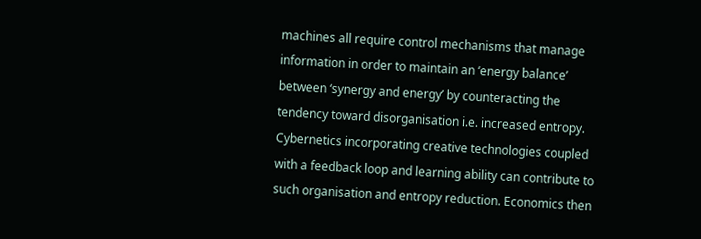machines all require control mechanisms that manage information in order to maintain an ‘energy balance’ between ‘synergy and energy’ by counteracting the tendency toward disorganisation i.e. increased entropy. Cybernetics incorporating creative technologies coupled with a feedback loop and learning ability can contribute to such organisation and entropy reduction. Economics then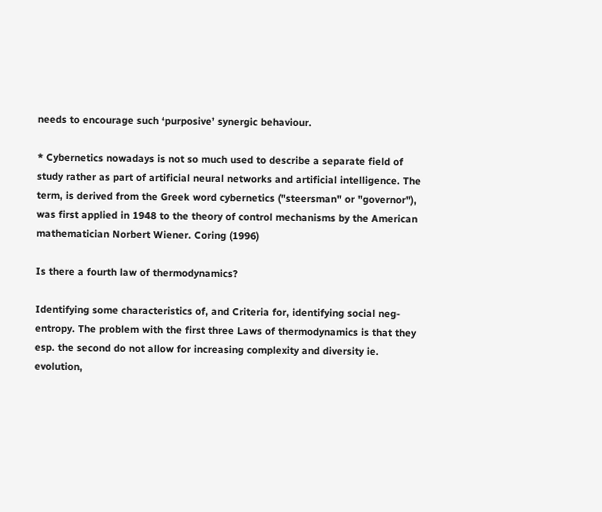needs to encourage such ‘purposive’ synergic behaviour.

* Cybernetics nowadays is not so much used to describe a separate field of study rather as part of artificial neural networks and artificial intelligence. The term, is derived from the Greek word cybernetics ("steersman" or "governor"), was first applied in 1948 to the theory of control mechanisms by the American mathematician Norbert Wiener. Coring (1996)

Is there a fourth law of thermodynamics?

Identifying some characteristics of, and Criteria for, identifying social neg-entropy. The problem with the first three Laws of thermodynamics is that they esp. the second do not allow for increasing complexity and diversity ie. evolution,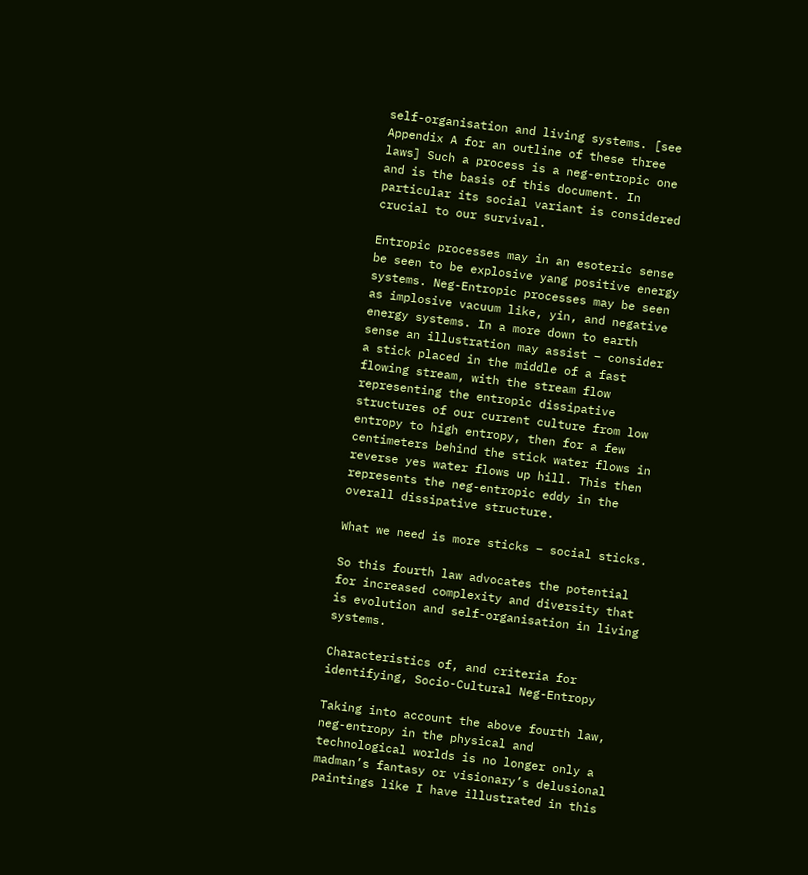self-organisation and living systems. [see Appendix A for an outline of these three laws] Such a process is a neg-entropic one and is the basis of this document. In particular its social variant is considered crucial to our survival.

Entropic processes may in an esoteric sense be seen to be explosive yang positive energy systems. Neg-Entropic processes may be seen as implosive vacuum like, yin, and negative energy systems. In a more down to earth sense an illustration may assist – consider a stick placed in the middle of a fast flowing stream, with the stream flow representing the entropic dissipative structures of our current culture from low entropy to high entropy, then for a few centimeters behind the stick water flows in reverse yes water flows up hill. This then represents the neg-entropic eddy in the overall dissipative structure.

What we need is more sticks – social sticks.

So this fourth law advocates the potential for increased complexity and diversity that is evolution and self-organisation in living systems.

Characteristics of, and criteria for identifying, Socio-Cultural Neg-Entropy

Taking into account the above fourth law, neg-entropy in the physical and technological worlds is no longer only a madman’s fantasy or visionary’s delusional paintings like I have illustrated in this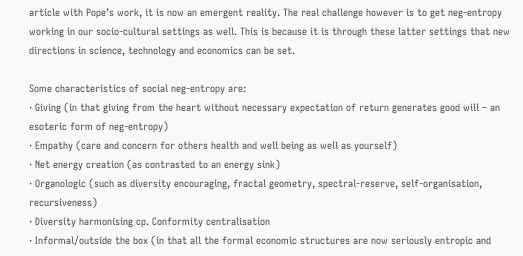article with Pope’s work, it is now an emergent reality. The real challenge however is to get neg-entropy working in our socio-cultural settings as well. This is because it is through these latter settings that new directions in science, technology and economics can be set.

Some characteristics of social neg-entropy are:
· Giving (in that giving from the heart without necessary expectation of return generates good will – an esoteric form of neg-entropy)
· Empathy (care and concern for others health and well being as well as yourself)
· Net energy creation (as contrasted to an energy sink)
· Organologic (such as diversity encouraging, fractal geometry, spectral-reserve, self-organisation, recursiveness)
· Diversity harmonising cp. Conformity centralisation
· Informal/outside the box (in that all the formal economic structures are now seriously entropic and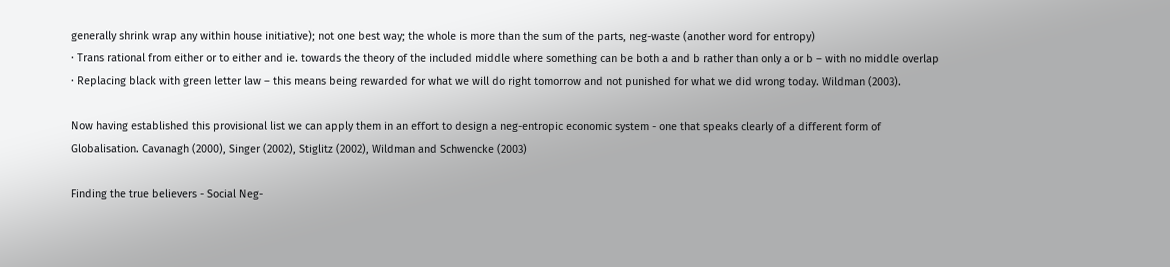generally shrink wrap any within house initiative); not one best way; the whole is more than the sum of the parts, neg-waste (another word for entropy)
· Trans rational from either or to either and ie. towards the theory of the included middle where something can be both a and b rather than only a or b – with no middle overlap
· Replacing black with green letter law – this means being rewarded for what we will do right tomorrow and not punished for what we did wrong today. Wildman (2003).

Now having established this provisional list we can apply them in an effort to design a neg-entropic economic system - one that speaks clearly of a different form of Globalisation. Cavanagh (2000), Singer (2002), Stiglitz (2002), Wildman and Schwencke (2003)

Finding the true believers - Social Neg-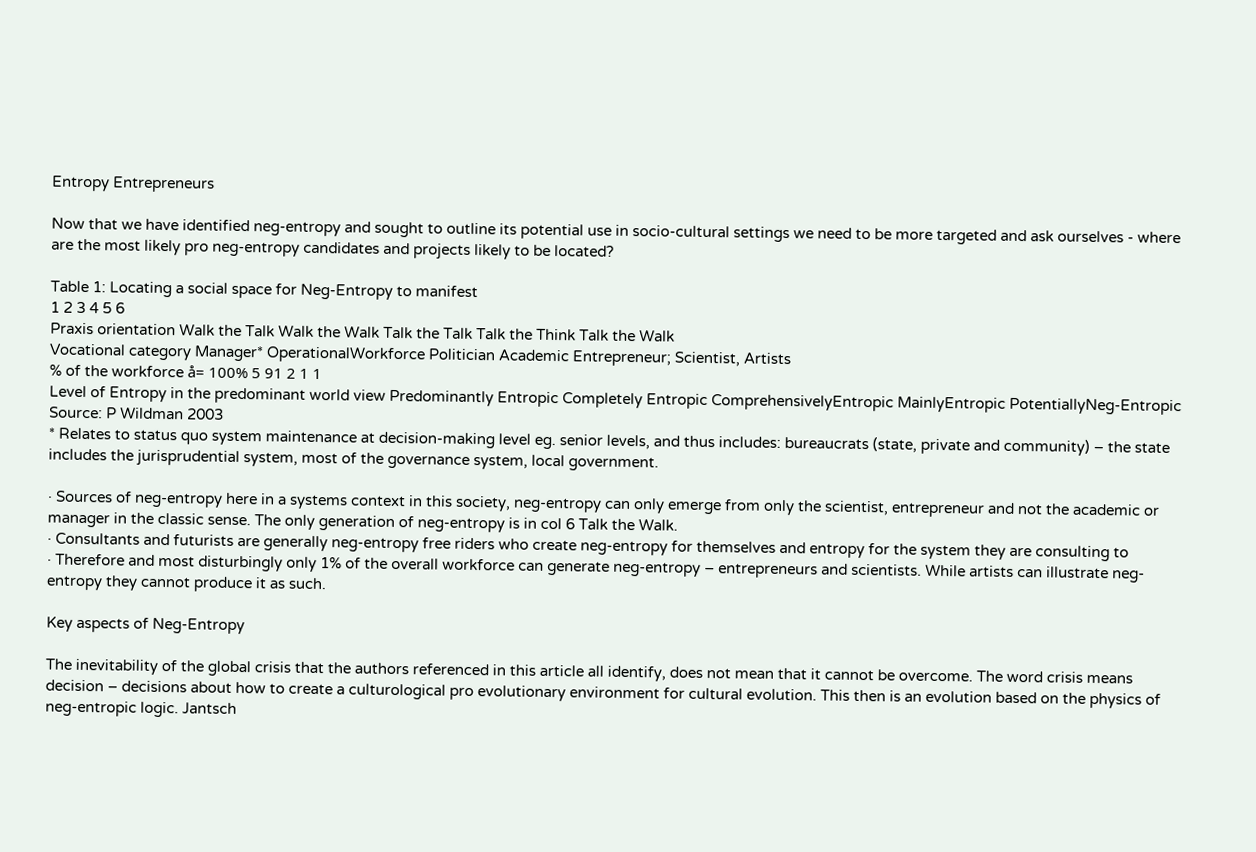Entropy Entrepreneurs

Now that we have identified neg-entropy and sought to outline its potential use in socio-cultural settings we need to be more targeted and ask ourselves - where are the most likely pro neg-entropy candidates and projects likely to be located?

Table 1: Locating a social space for Neg-Entropy to manifest
1 2 3 4 5 6
Praxis orientation Walk the Talk Walk the Walk Talk the Talk Talk the Think Talk the Walk
Vocational category Manager* OperationalWorkforce Politician Academic Entrepreneur; Scientist, Artists
% of the workforce å= 100% 5 91 2 1 1
Level of Entropy in the predominant world view Predominantly Entropic Completely Entropic ComprehensivelyEntropic MainlyEntropic PotentiallyNeg-Entropic
Source: P Wildman 2003
* Relates to status quo system maintenance at decision-making level eg. senior levels, and thus includes: bureaucrats (state, private and community) – the state includes the jurisprudential system, most of the governance system, local government.

· Sources of neg-entropy here in a systems context in this society, neg-entropy can only emerge from only the scientist, entrepreneur and not the academic or manager in the classic sense. The only generation of neg-entropy is in col 6 Talk the Walk.
· Consultants and futurists are generally neg-entropy free riders who create neg-entropy for themselves and entropy for the system they are consulting to
· Therefore and most disturbingly only 1% of the overall workforce can generate neg-entropy – entrepreneurs and scientists. While artists can illustrate neg-entropy they cannot produce it as such.

Key aspects of Neg-Entropy

The inevitability of the global crisis that the authors referenced in this article all identify, does not mean that it cannot be overcome. The word crisis means decision – decisions about how to create a culturological pro evolutionary environment for cultural evolution. This then is an evolution based on the physics of neg-entropic logic. Jantsch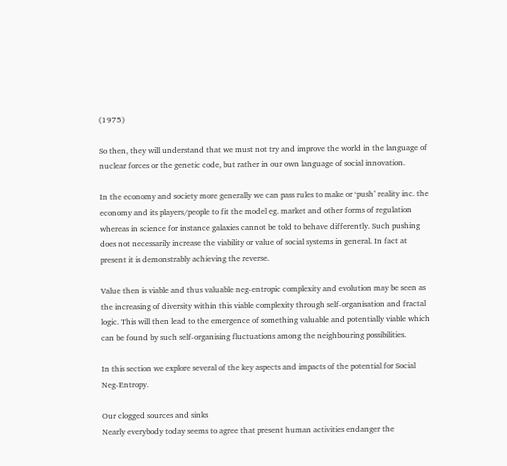(1975)

So then, they will understand that we must not try and improve the world in the language of nuclear forces or the genetic code, but rather in our own language of social innovation.

In the economy and society more generally we can pass rules to make or ‘push’ reality inc. the economy and its players/people to fit the model eg. market and other forms of regulation whereas in science for instance galaxies cannot be told to behave differently. Such pushing does not necessarily increase the viability or value of social systems in general. In fact at present it is demonstrably achieving the reverse.

Value then is viable and thus valuable neg-entropic complexity and evolution may be seen as the increasing of diversity within this viable complexity through self-organisation and fractal logic. This will then lead to the emergence of something valuable and potentially viable which can be found by such self-organising fluctuations among the neighbouring possibilities.

In this section we explore several of the key aspects and impacts of the potential for Social Neg-Entropy.

Our clogged sources and sinks
Nearly everybody today seems to agree that present human activities endanger the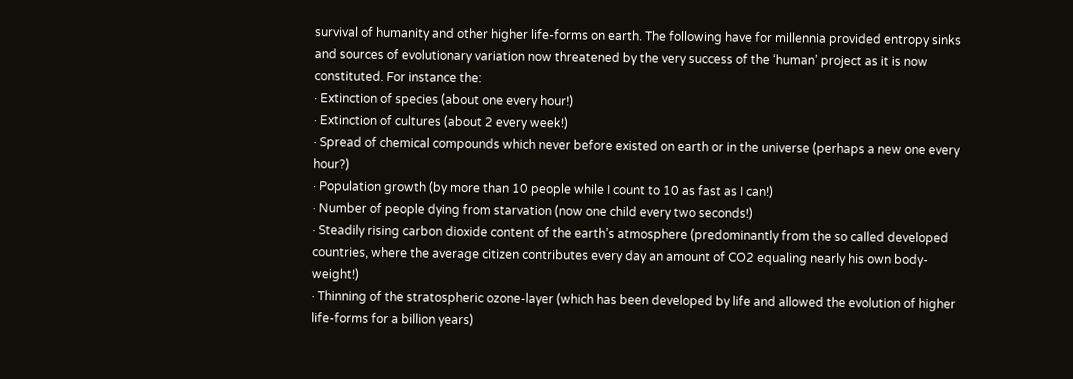survival of humanity and other higher life-forms on earth. The following have for millennia provided entropy sinks and sources of evolutionary variation now threatened by the very success of the ‘human’ project as it is now constituted. For instance the:
· Extinction of species (about one every hour!)
· Extinction of cultures (about 2 every week!)
· Spread of chemical compounds which never before existed on earth or in the universe (perhaps a new one every hour?)
· Population growth (by more than 10 people while I count to 10 as fast as I can!)
· Number of people dying from starvation (now one child every two seconds!)
· Steadily rising carbon dioxide content of the earth’s atmosphere (predominantly from the so called developed countries, where the average citizen contributes every day an amount of CO2 equaling nearly his own body-weight!)
· Thinning of the stratospheric ozone-layer (which has been developed by life and allowed the evolution of higher life-forms for a billion years)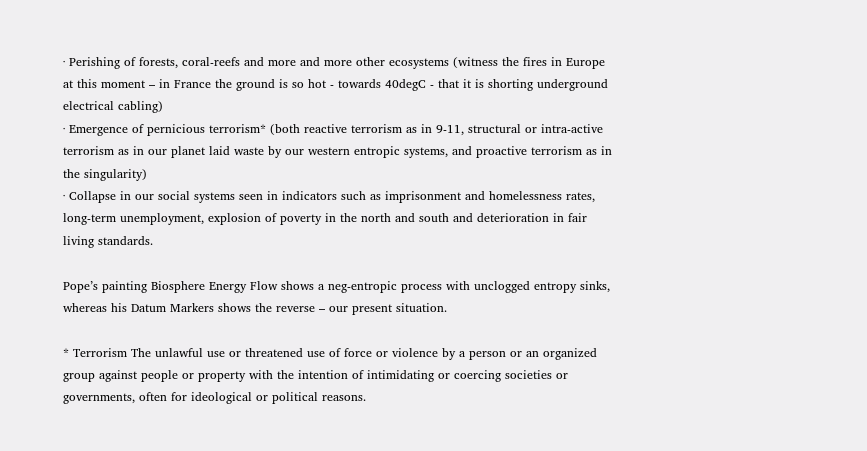· Perishing of forests, coral-reefs and more and more other ecosystems (witness the fires in Europe at this moment – in France the ground is so hot - towards 40degC - that it is shorting underground electrical cabling)
· Emergence of pernicious terrorism* (both reactive terrorism as in 9-11, structural or intra-active terrorism as in our planet laid waste by our western entropic systems, and proactive terrorism as in the singularity)
· Collapse in our social systems seen in indicators such as imprisonment and homelessness rates, long-term unemployment, explosion of poverty in the north and south and deterioration in fair living standards.

Pope’s painting Biosphere Energy Flow shows a neg-entropic process with unclogged entropy sinks, whereas his Datum Markers shows the reverse – our present situation.

* Terrorism The unlawful use or threatened use of force or violence by a person or an organized group against people or property with the intention of intimidating or coercing societies or governments, often for ideological or political reasons.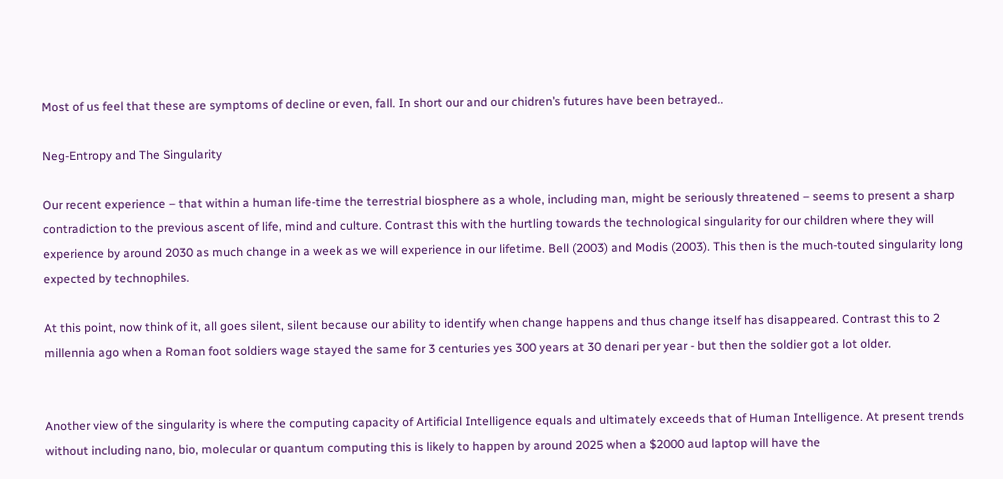Most of us feel that these are symptoms of decline or even, fall. In short our and our chidren’s futures have been betrayed..

Neg-Entropy and The Singularity

Our recent experience – that within a human life-time the terrestrial biosphere as a whole, including man, might be seriously threatened – seems to present a sharp contradiction to the previous ascent of life, mind and culture. Contrast this with the hurtling towards the technological singularity for our children where they will experience by around 2030 as much change in a week as we will experience in our lifetime. Bell (2003) and Modis (2003). This then is the much-touted singularity long expected by technophiles.

At this point, now think of it, all goes silent, silent because our ability to identify when change happens and thus change itself has disappeared. Contrast this to 2 millennia ago when a Roman foot soldiers wage stayed the same for 3 centuries yes 300 years at 30 denari per year - but then the soldier got a lot older.


Another view of the singularity is where the computing capacity of Artificial Intelligence equals and ultimately exceeds that of Human Intelligence. At present trends without including nano, bio, molecular or quantum computing this is likely to happen by around 2025 when a $2000 aud laptop will have the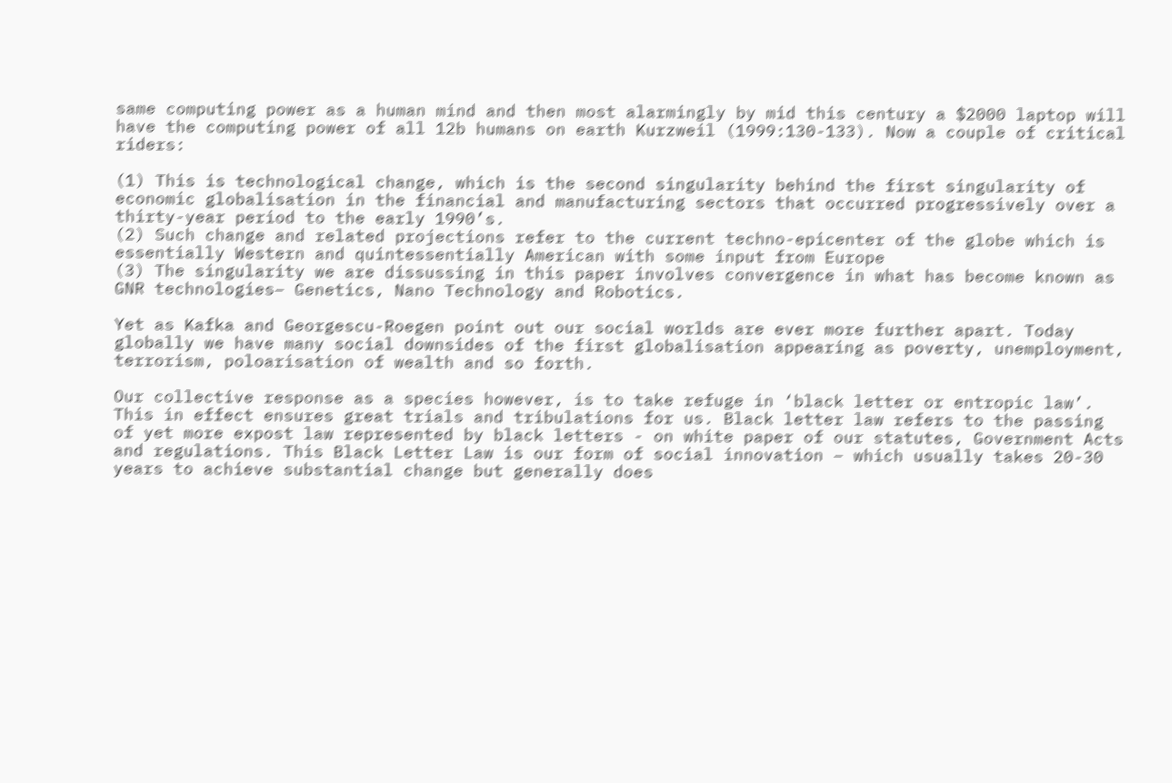same computing power as a human mind and then most alarmingly by mid this century a $2000 laptop will have the computing power of all 12b humans on earth Kurzweil (1999:130-133). Now a couple of critical riders:

(1) This is technological change, which is the second singularity behind the first singularity of economic globalisation in the financial and manufacturing sectors that occurred progressively over a thirty-year period to the early 1990’s.
(2) Such change and related projections refer to the current techno-epicenter of the globe which is essentially Western and quintessentially American with some input from Europe
(3) The singularity we are dissussing in this paper involves convergence in what has become known as GNR technologies– Genetics, Nano Technology and Robotics.

Yet as Kafka and Georgescu-Roegen point out our social worlds are ever more further apart. Today globally we have many social downsides of the first globalisation appearing as poverty, unemployment, terrorism, poloarisation of wealth and so forth.

Our collective response as a species however, is to take refuge in ‘black letter or entropic law’. This in effect ensures great trials and tribulations for us. Black letter law refers to the passing of yet more expost law represented by black letters - on white paper of our statutes, Government Acts and regulations. This Black Letter Law is our form of social innovation – which usually takes 20-30 years to achieve substantial change but generally does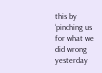this by ‘pinching us for what we did wrong yesterday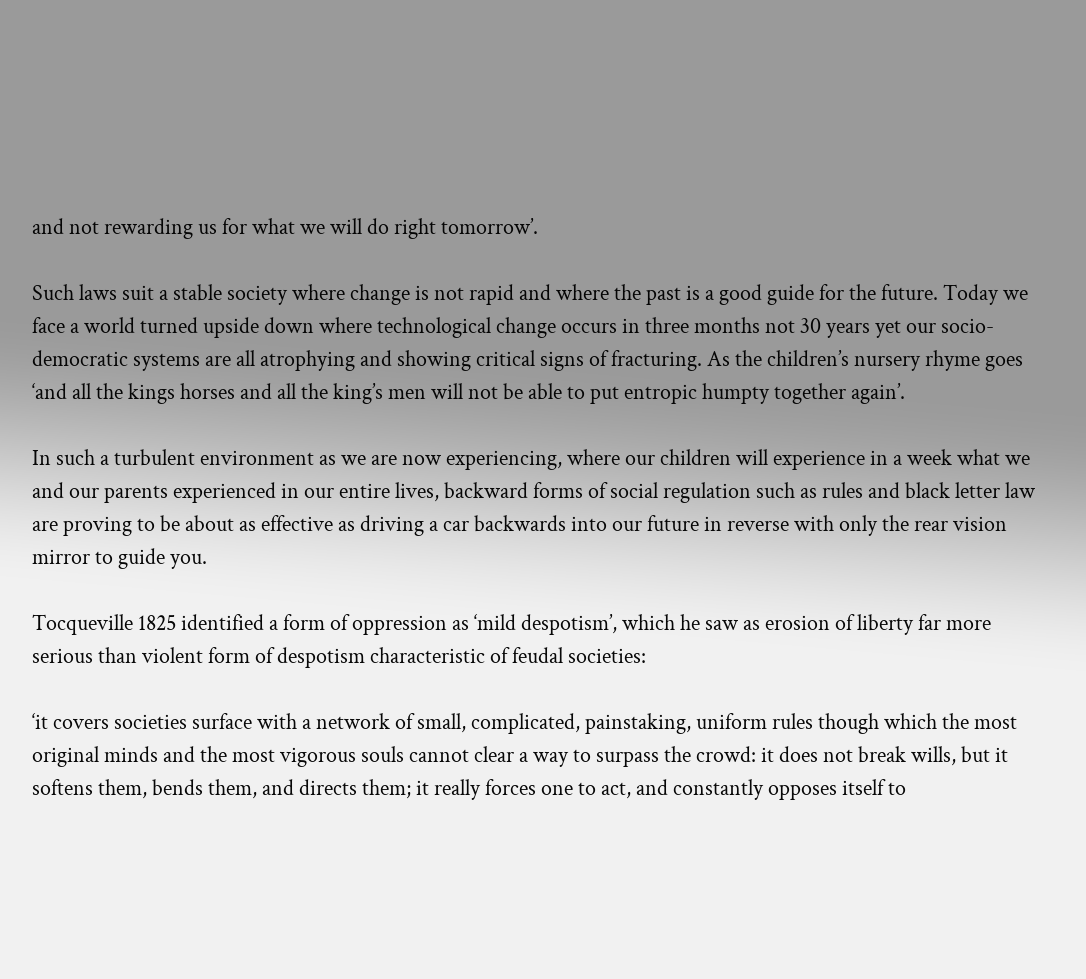and not rewarding us for what we will do right tomorrow’.

Such laws suit a stable society where change is not rapid and where the past is a good guide for the future. Today we face a world turned upside down where technological change occurs in three months not 30 years yet our socio-democratic systems are all atrophying and showing critical signs of fracturing. As the children’s nursery rhyme goes ‘and all the kings horses and all the king’s men will not be able to put entropic humpty together again’.

In such a turbulent environment as we are now experiencing, where our children will experience in a week what we and our parents experienced in our entire lives, backward forms of social regulation such as rules and black letter law are proving to be about as effective as driving a car backwards into our future in reverse with only the rear vision mirror to guide you.

Tocqueville 1825 identified a form of oppression as ‘mild despotism’, which he saw as erosion of liberty far more serious than violent form of despotism characteristic of feudal societies:

‘it covers societies surface with a network of small, complicated, painstaking, uniform rules though which the most original minds and the most vigorous souls cannot clear a way to surpass the crowd: it does not break wills, but it softens them, bends them, and directs them; it really forces one to act, and constantly opposes itself to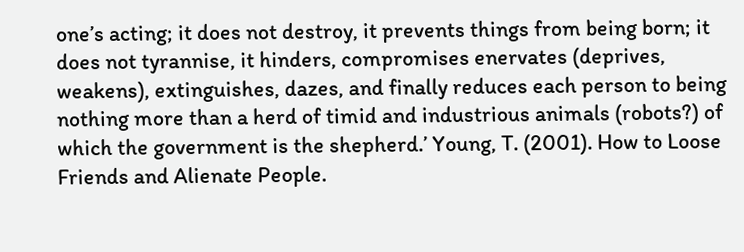one’s acting; it does not destroy, it prevents things from being born; it does not tyrannise, it hinders, compromises enervates (deprives, weakens), extinguishes, dazes, and finally reduces each person to being nothing more than a herd of timid and industrious animals (robots?) of which the government is the shepherd.’ Young, T. (2001). How to Loose Friends and Alienate People.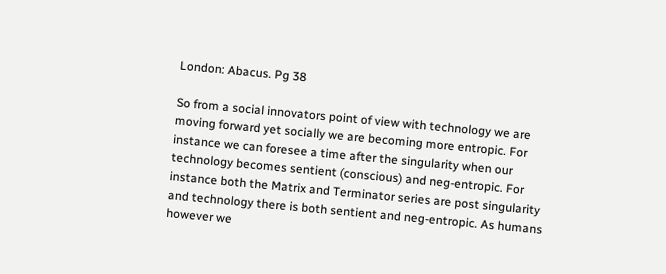London: Abacus. Pg 38

So from a social innovators point of view with technology we are moving forward yet socially we are becoming more entropic. For instance we can foresee a time after the singularity when our technology becomes sentient (conscious) and neg-entropic. For instance both the Matrix and Terminator series are post singularity and technology there is both sentient and neg-entropic. As humans however we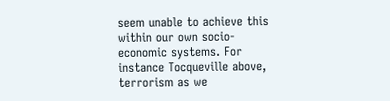seem unable to achieve this within our own socio-economic systems. For instance Tocqueville above, terrorism as we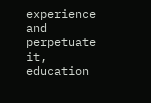experience and perpetuate it, education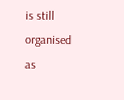is still organised as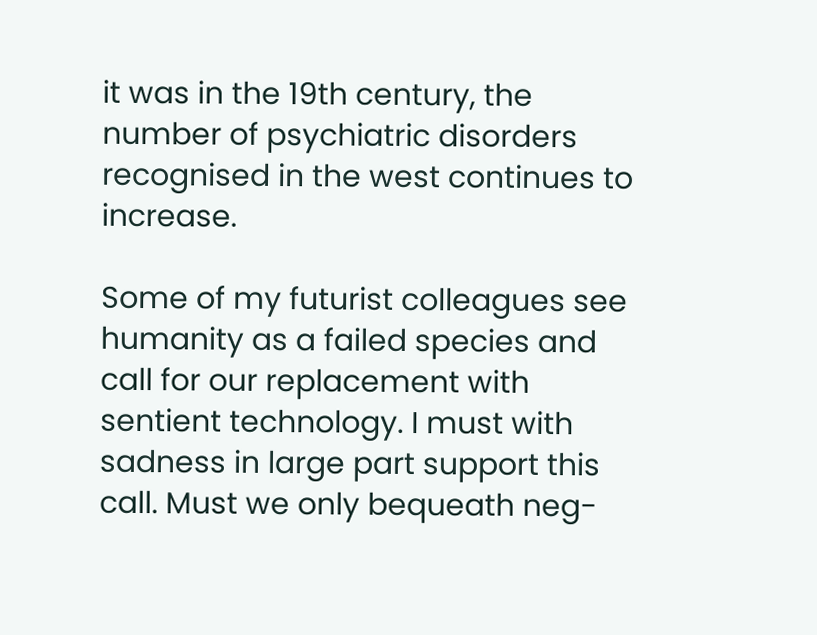it was in the 19th century, the number of psychiatric disorders recognised in the west continues to increase.

Some of my futurist colleagues see humanity as a failed species and call for our replacement with sentient technology. I must with sadness in large part support this call. Must we only bequeath neg-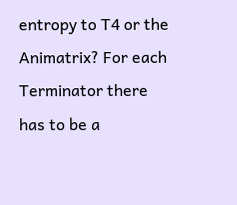entropy to T4 or the Animatrix? For each Terminator there has to be a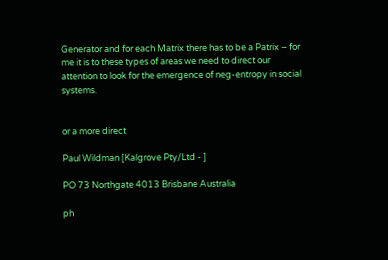Generator and for each Matrix there has to be a Patrix – for me it is to these types of areas we need to direct our attention to look for the emergence of neg-entropy in social systems.


or a more direct

Paul Wildman [Kalgrove Pty/Ltd - ]

PO 73 Northgate 4013 Brisbane Australia

ph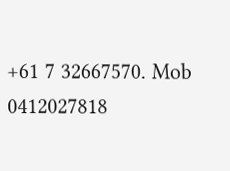+61 7 32667570. Mob 0412027818